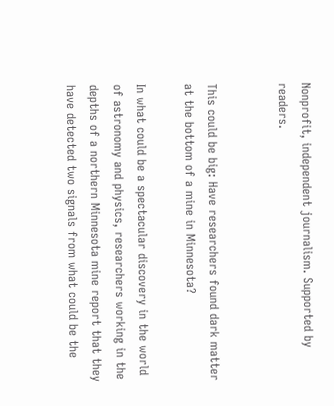Nonprofit, independent journalism. Supported by readers.


This could be big: Have researchers found dark matter at the bottom of a mine in Minnesota?

In what could be a spectacular discovery in the world of astronomy and physics, researchers working in the depths of a northern Minnesota mine report that they have detected two signals from what could be the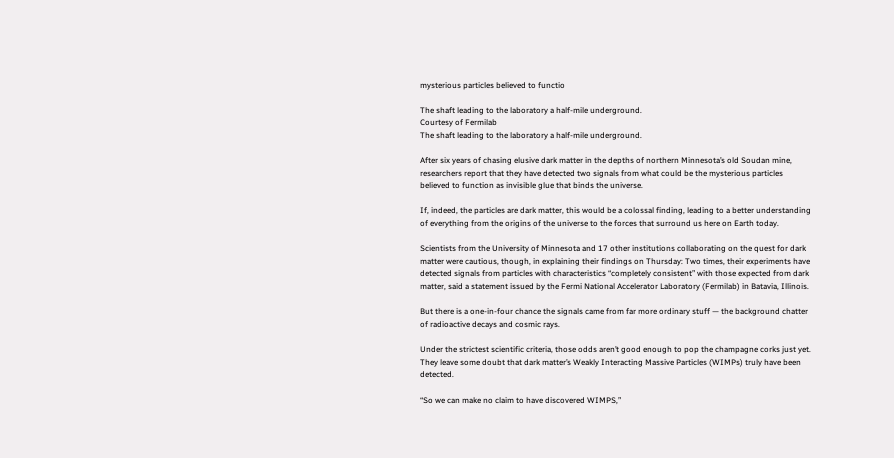mysterious particles believed to functio

The shaft leading to the laboratory a half-mile underground.
Courtesy of Fermilab
The shaft leading to the laboratory a half-mile underground.

After six years of chasing elusive dark matter in the depths of northern Minnesota’s old Soudan mine, researchers report that they have detected two signals from what could be the mysterious particles believed to function as invisible glue that binds the universe.

If, indeed, the particles are dark matter, this would be a colossal finding, leading to a better understanding of everything from the origins of the universe to the forces that surround us here on Earth today.

Scientists from the University of Minnesota and 17 other institutions collaborating on the quest for dark matter were cautious, though, in explaining their findings on Thursday: Two times, their experiments have detected signals from particles with characteristics “completely consistent” with those expected from dark matter, said a statement issued by the Fermi National Accelerator Laboratory (Fermilab) in Batavia, Illinois.

But there is a one-in-four chance the signals came from far more ordinary stuff — the background chatter of radioactive decays and cosmic rays.

Under the strictest scientific criteria, those odds aren’t good enough to pop the champagne corks just yet. They leave some doubt that dark matter’s Weakly Interacting Massive Particles (WIMPs) truly have been detected.

“So we can make no claim to have discovered WIMPS,”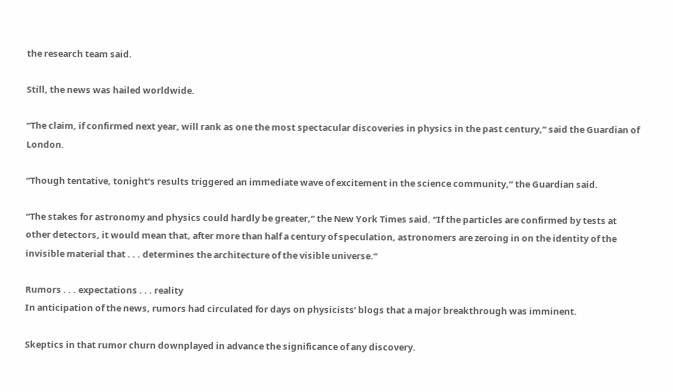the research team said.

Still, the news was hailed worldwide.

“The claim, if confirmed next year, will rank as one the most spectacular discoveries in physics in the past century,” said the Guardian of London.

“Though tentative, tonight’s results triggered an immediate wave of excitement in the science community,” the Guardian said.

“The stakes for astronomy and physics could hardly be greater,” the New York Times said. “If the particles are confirmed by tests at other detectors, it would mean that, after more than half a century of speculation, astronomers are zeroing in on the identity of the invisible material that . . . determines the architecture of the visible universe.”

Rumors . . . expectations . . . reality
In anticipation of the news, rumors had circulated for days on physicists’ blogs that a major breakthrough was imminent.

Skeptics in that rumor churn downplayed in advance the significance of any discovery.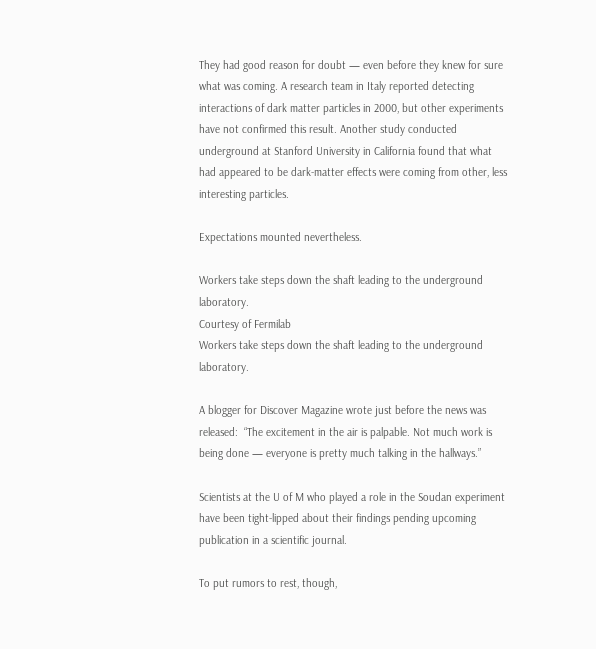They had good reason for doubt — even before they knew for sure what was coming. A research team in Italy reported detecting interactions of dark matter particles in 2000, but other experiments have not confirmed this result. Another study conducted underground at Stanford University in California found that what had appeared to be dark-matter effects were coming from other, less interesting particles.

Expectations mounted nevertheless.

Workers take steps down the shaft leading to the underground laboratory.
Courtesy of Fermilab
Workers take steps down the shaft leading to the underground laboratory.

A blogger for Discover Magazine wrote just before the news was released:  “The excitement in the air is palpable. Not much work is being done — everyone is pretty much talking in the hallways.”

Scientists at the U of M who played a role in the Soudan experiment have been tight-lipped about their findings pending upcoming publication in a scientific journal.

To put rumors to rest, though,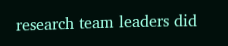research team leaders did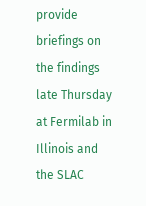provide briefings on the findings late Thursday at Fermilab in Illinois and the SLAC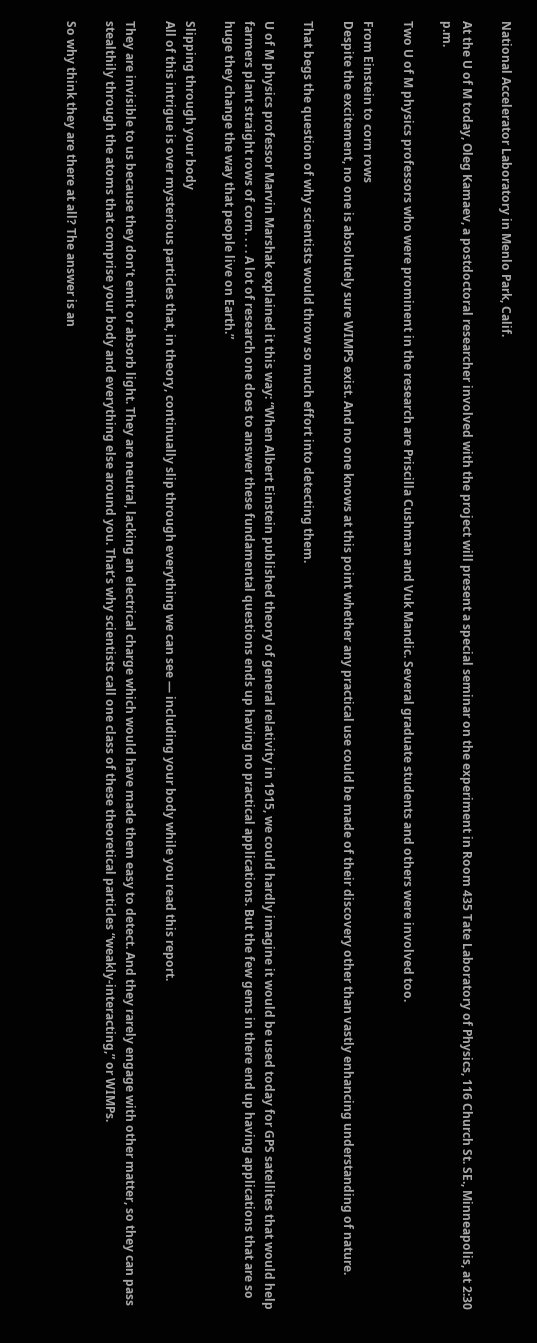National Accelerator Laboratory in Menlo Park, Calif.

At the U of M today, Oleg Kamaev, a postdoctoral researcher involved with the project will present a special seminar on the experiment in Room 435 Tate Laboratory of Physics, 116 Church St. SE., Minneapolis, at 2:30 p.m.

Two U of M physics professors who were prominent in the research are Priscilla Cushman and Vuk Mandic. Several graduate students and others were involved too.

From Einstein to corn rows
Despite the excitement, no one is absolutely sure WIMPS exist. And no one knows at this point whether any practical use could be made of their discovery other than vastly enhancing understanding of nature.

That begs the question of why scientists would throw so much effort into detecting them.

U of M physics professor Marvin Marshak explained it this way: “When Albert Einstein published theory of general relativity in 1915, we could hardly imagine it would be used today for GPS satellites that would help farmers plant straight rows of corn. . . . A lot of research one does to answer these fundamental questions ends up having no practical applications. But the few gems in there end up having applications that are so huge they change the way that people live on Earth.”

Slipping through your body
All of this intrigue is over mysterious particles that, in theory, continually slip through everything we can see — including your body while you read this report.

They are invisible to us because they don’t emit or absorb light. They are neutral, lacking an electrical charge which would have made them easy to detect. And they rarely engage with other matter, so they can pass stealthily through the atoms that comprise your body and everything else around you. That’s why scientists call one class of these theoretical particles “weakly-interacting,” or WIMPs.

So why think they are there at all? The answer is an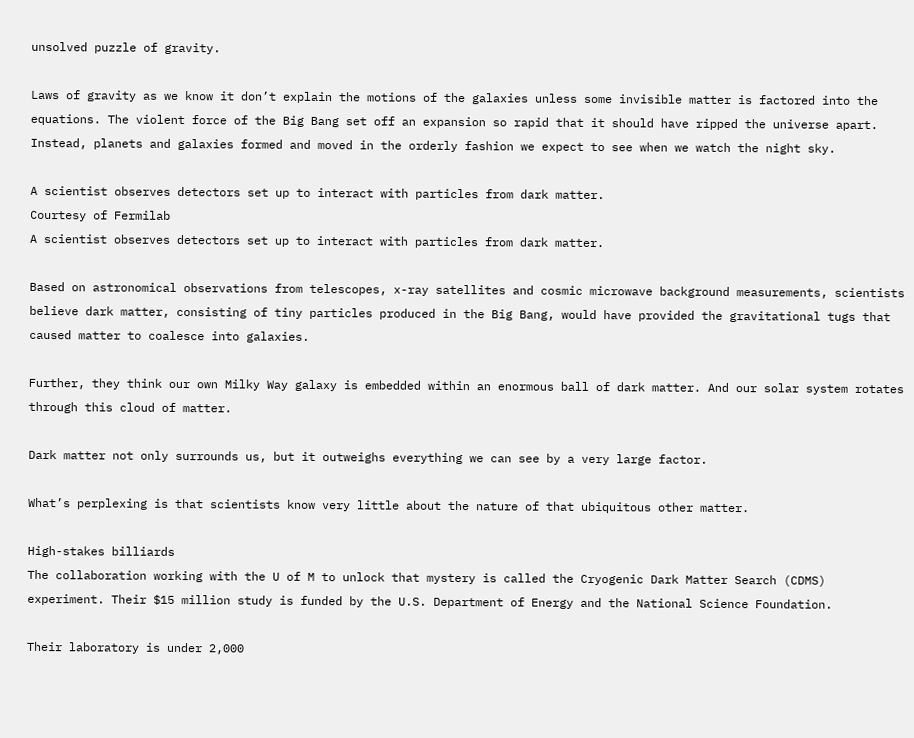unsolved puzzle of gravity.

Laws of gravity as we know it don’t explain the motions of the galaxies unless some invisible matter is factored into the equations. The violent force of the Big Bang set off an expansion so rapid that it should have ripped the universe apart. Instead, planets and galaxies formed and moved in the orderly fashion we expect to see when we watch the night sky.

A scientist observes detectors set up to interact with particles from dark matter.
Courtesy of Fermilab
A scientist observes detectors set up to interact with particles from dark matter.

Based on astronomical observations from telescopes, x-ray satellites and cosmic microwave background measurements, scientists believe dark matter, consisting of tiny particles produced in the Big Bang, would have provided the gravitational tugs that caused matter to coalesce into galaxies.

Further, they think our own Milky Way galaxy is embedded within an enormous ball of dark matter. And our solar system rotates through this cloud of matter.

Dark matter not only surrounds us, but it outweighs everything we can see by a very large factor.

What’s perplexing is that scientists know very little about the nature of that ubiquitous other matter.

High-stakes billiards
The collaboration working with the U of M to unlock that mystery is called the Cryogenic Dark Matter Search (CDMS) experiment. Their $15 million study is funded by the U.S. Department of Energy and the National Science Foundation.

Their laboratory is under 2,000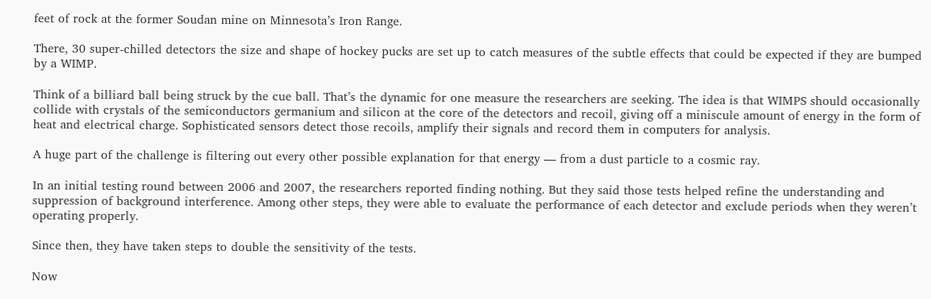feet of rock at the former Soudan mine on Minnesota’s Iron Range.

There, 30 super-chilled detectors the size and shape of hockey pucks are set up to catch measures of the subtle effects that could be expected if they are bumped by a WIMP.

Think of a billiard ball being struck by the cue ball. That’s the dynamic for one measure the researchers are seeking. The idea is that WIMPS should occasionally collide with crystals of the semiconductors germanium and silicon at the core of the detectors and recoil, giving off a miniscule amount of energy in the form of heat and electrical charge. Sophisticated sensors detect those recoils, amplify their signals and record them in computers for analysis.

A huge part of the challenge is filtering out every other possible explanation for that energy — from a dust particle to a cosmic ray.

In an initial testing round between 2006 and 2007, the researchers reported finding nothing. But they said those tests helped refine the understanding and suppression of background interference. Among other steps, they were able to evaluate the performance of each detector and exclude periods when they weren’t operating properly.

Since then, they have taken steps to double the sensitivity of the tests.

Now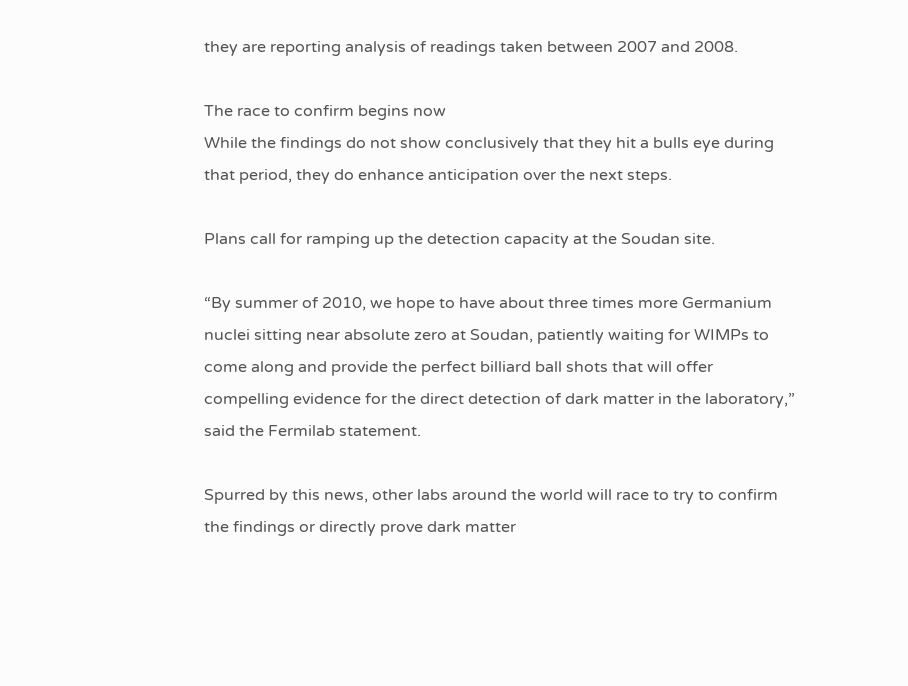they are reporting analysis of readings taken between 2007 and 2008.

The race to confirm begins now
While the findings do not show conclusively that they hit a bulls eye during that period, they do enhance anticipation over the next steps.

Plans call for ramping up the detection capacity at the Soudan site.

“By summer of 2010, we hope to have about three times more Germanium nuclei sitting near absolute zero at Soudan, patiently waiting for WIMPs to come along and provide the perfect billiard ball shots that will offer compelling evidence for the direct detection of dark matter in the laboratory,” said the Fermilab statement.

Spurred by this news, other labs around the world will race to try to confirm the findings or directly prove dark matter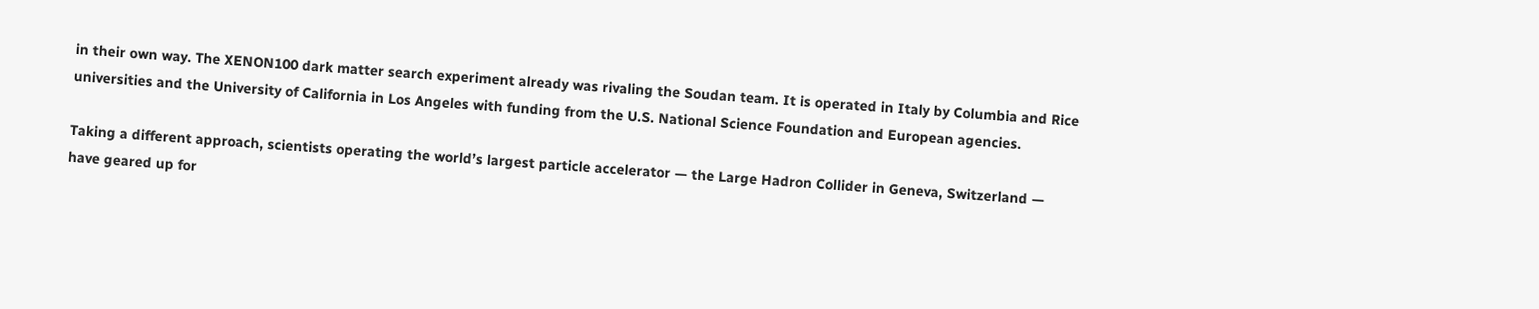in their own way. The XENON100 dark matter search experiment already was rivaling the Soudan team. It is operated in Italy by Columbia and Rice universities and the University of California in Los Angeles with funding from the U.S. National Science Foundation and European agencies.

Taking a different approach, scientists operating the world’s largest particle accelerator — the Large Hadron Collider in Geneva, Switzerland — have geared up for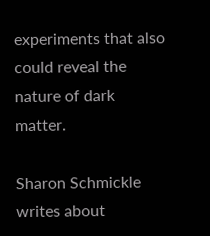experiments that also could reveal the nature of dark matter.

Sharon Schmickle writes about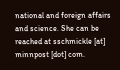national and foreign affairs and science. She can be reached at sschmickle [at] minnpost [dot] com.